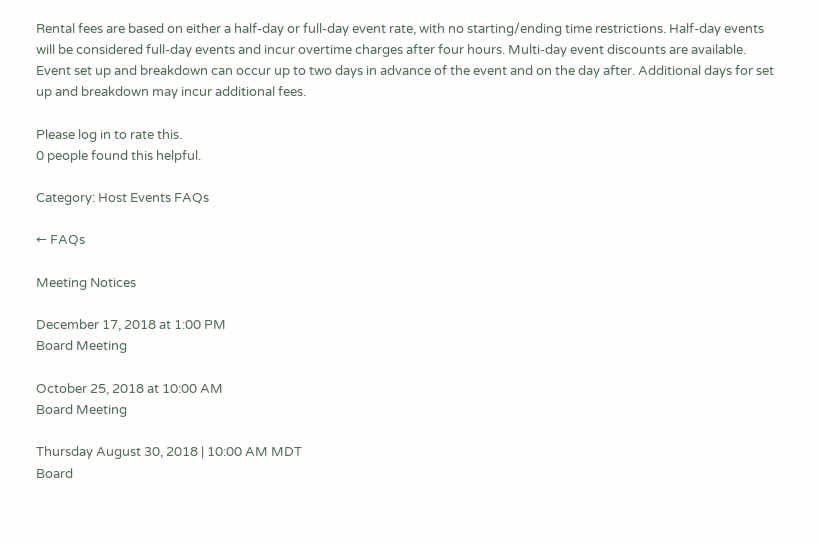Rental fees are based on either a half-day or full-day event rate, with no starting/ending time restrictions. Half-day events will be considered full-day events and incur overtime charges after four hours. Multi-day event discounts are available. Event set up and breakdown can occur up to two days in advance of the event and on the day after. Additional days for set up and breakdown may incur additional fees.

Please log in to rate this.
0 people found this helpful.

Category: Host Events FAQs

← FAQs

Meeting Notices

December 17, 2018 at 1:00 PM
Board Meeting

October 25, 2018 at 10:00 AM
Board Meeting

Thursday August 30, 2018 | 10:00 AM MDT
Board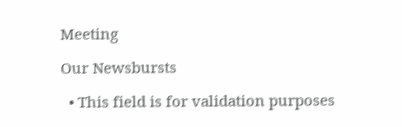Meeting

Our Newsbursts

  • This field is for validation purposes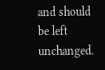and should be left unchanged.